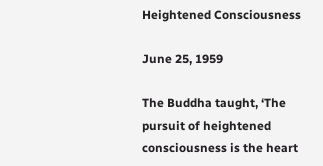Heightened Consciousness

June 25, 1959

The Buddha taught, ‘The pursuit of heightened consciousness is the heart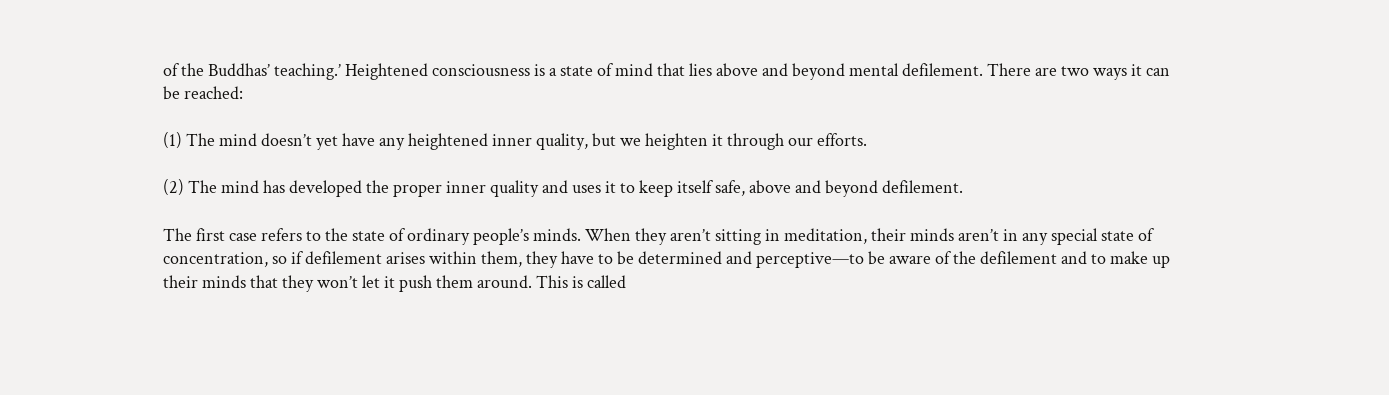of the Buddhas’ teaching.’ Heightened consciousness is a state of mind that lies above and beyond mental defilement. There are two ways it can be reached:

(1) The mind doesn’t yet have any heightened inner quality, but we heighten it through our efforts.

(2) The mind has developed the proper inner quality and uses it to keep itself safe, above and beyond defilement.

The first case refers to the state of ordinary people’s minds. When they aren’t sitting in meditation, their minds aren’t in any special state of concentration, so if defilement arises within them, they have to be determined and perceptive—to be aware of the defilement and to make up their minds that they won’t let it push them around. This is called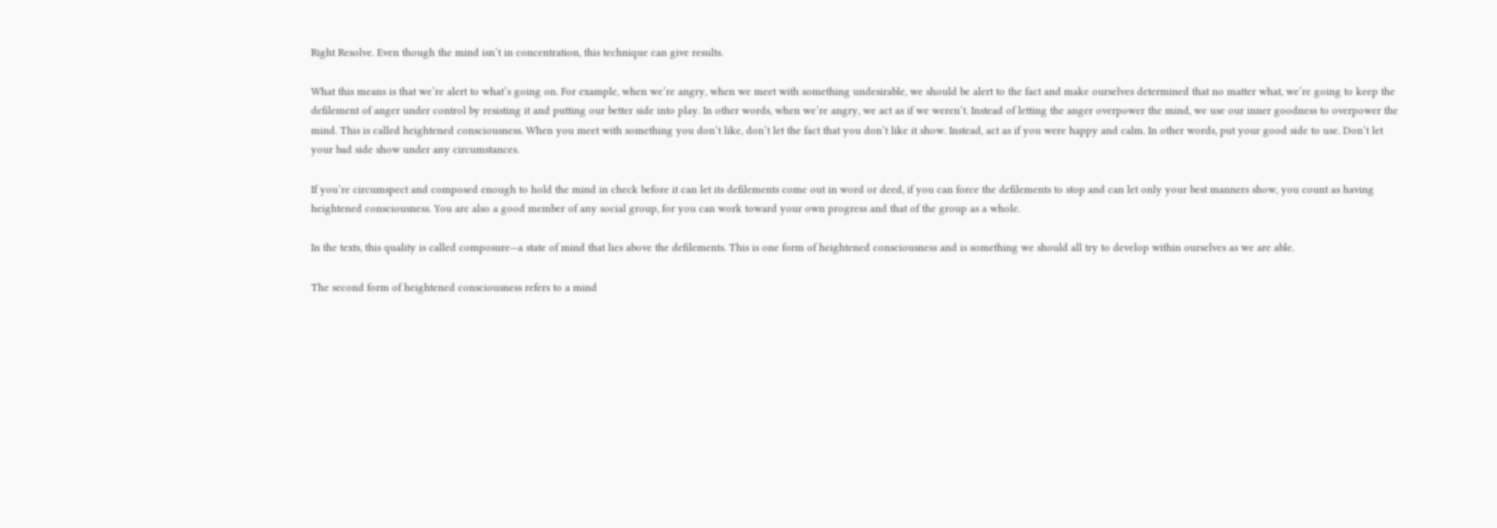Right Resolve. Even though the mind isn’t in concentration, this technique can give results.

What this means is that we’re alert to what’s going on. For example, when we’re angry, when we meet with something undesirable, we should be alert to the fact and make ourselves determined that no matter what, we’re going to keep the defilement of anger under control by resisting it and putting our better side into play. In other words, when we’re angry, we act as if we weren’t. Instead of letting the anger overpower the mind, we use our inner goodness to overpower the mind. This is called heightened consciousness. When you meet with something you don’t like, don’t let the fact that you don’t like it show. Instead, act as if you were happy and calm. In other words, put your good side to use. Don’t let your bad side show under any circumstances.

If you’re circumspect and composed enough to hold the mind in check before it can let its defilements come out in word or deed, if you can force the defilements to stop and can let only your best manners show, you count as having heightened consciousness. You are also a good member of any social group, for you can work toward your own progress and that of the group as a whole.

In the texts, this quality is called composure—a state of mind that lies above the defilements. This is one form of heightened consciousness and is something we should all try to develop within ourselves as we are able.

The second form of heightened consciousness refers to a mind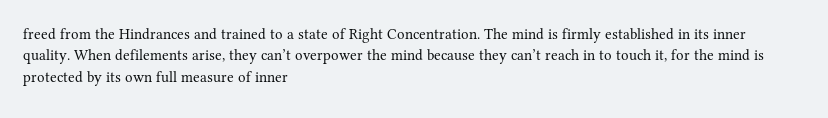freed from the Hindrances and trained to a state of Right Concentration. The mind is firmly established in its inner quality. When defilements arise, they can’t overpower the mind because they can’t reach in to touch it, for the mind is protected by its own full measure of inner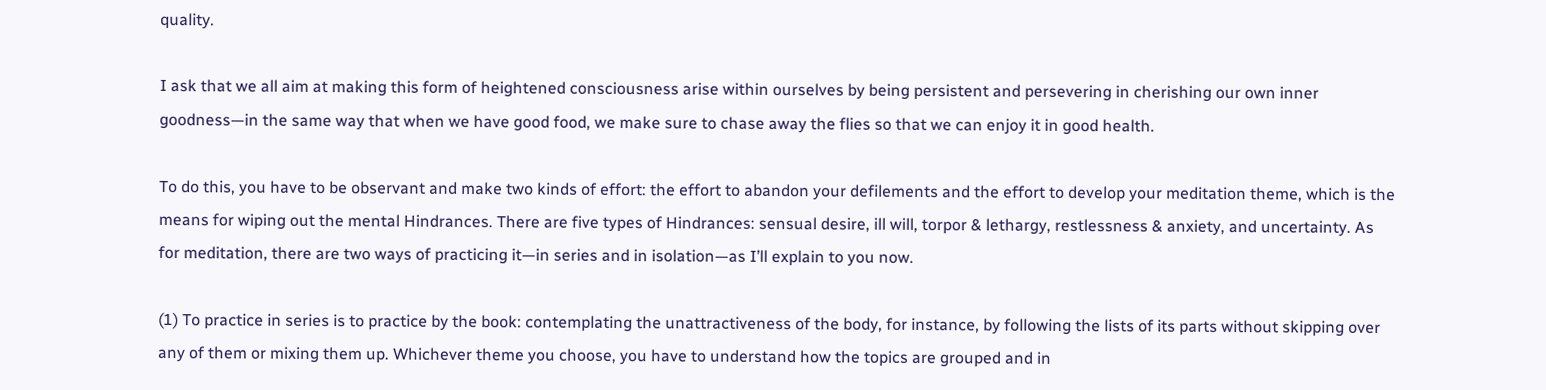quality.

I ask that we all aim at making this form of heightened consciousness arise within ourselves by being persistent and persevering in cherishing our own inner goodness—in the same way that when we have good food, we make sure to chase away the flies so that we can enjoy it in good health.

To do this, you have to be observant and make two kinds of effort: the effort to abandon your defilements and the effort to develop your meditation theme, which is the means for wiping out the mental Hindrances. There are five types of Hindrances: sensual desire, ill will, torpor & lethargy, restlessness & anxiety, and uncertainty. As for meditation, there are two ways of practicing it—in series and in isolation—as I’ll explain to you now.

(1) To practice in series is to practice by the book: contemplating the unattractiveness of the body, for instance, by following the lists of its parts without skipping over any of them or mixing them up. Whichever theme you choose, you have to understand how the topics are grouped and in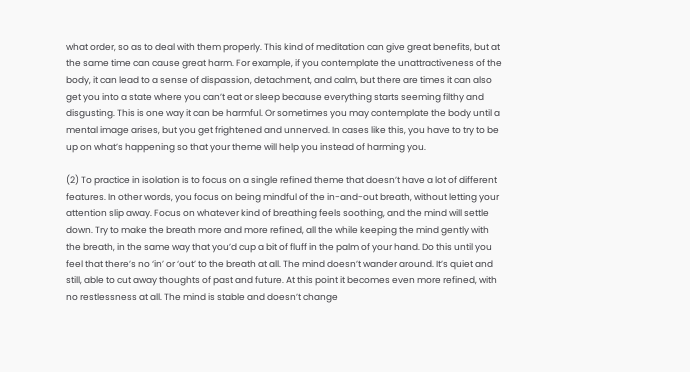what order, so as to deal with them properly. This kind of meditation can give great benefits, but at the same time can cause great harm. For example, if you contemplate the unattractiveness of the body, it can lead to a sense of dispassion, detachment, and calm, but there are times it can also get you into a state where you can’t eat or sleep because everything starts seeming filthy and disgusting. This is one way it can be harmful. Or sometimes you may contemplate the body until a mental image arises, but you get frightened and unnerved. In cases like this, you have to try to be up on what’s happening so that your theme will help you instead of harming you.

(2) To practice in isolation is to focus on a single refined theme that doesn’t have a lot of different features. In other words, you focus on being mindful of the in-and-out breath, without letting your attention slip away. Focus on whatever kind of breathing feels soothing, and the mind will settle down. Try to make the breath more and more refined, all the while keeping the mind gently with the breath, in the same way that you’d cup a bit of fluff in the palm of your hand. Do this until you feel that there’s no ‘in’ or ‘out’ to the breath at all. The mind doesn’t wander around. It’s quiet and still, able to cut away thoughts of past and future. At this point it becomes even more refined, with no restlessness at all. The mind is stable and doesn’t change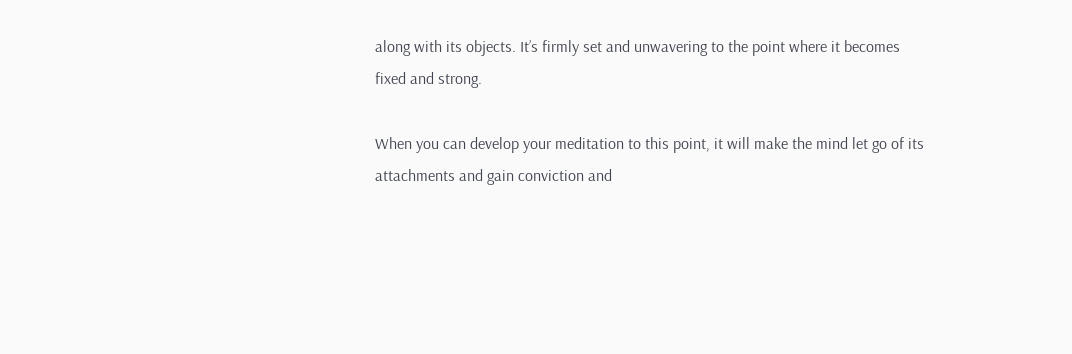along with its objects. It’s firmly set and unwavering to the point where it becomes fixed and strong.

When you can develop your meditation to this point, it will make the mind let go of its attachments and gain conviction and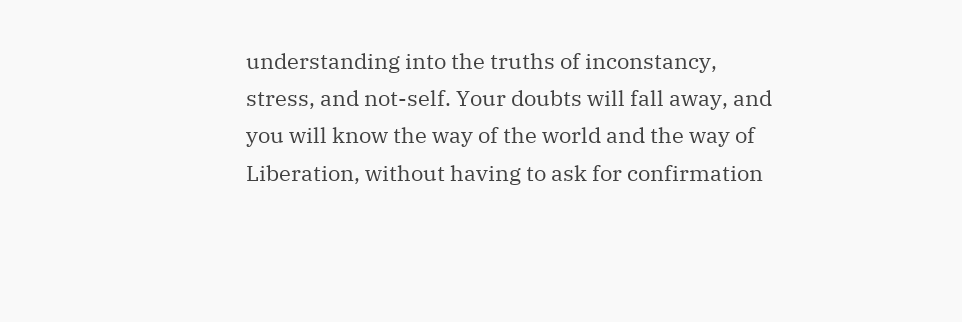understanding into the truths of inconstancy, stress, and not-self. Your doubts will fall away, and you will know the way of the world and the way of Liberation, without having to ask for confirmation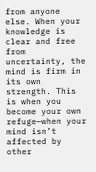from anyone else. When your knowledge is clear and free from uncertainty, the mind is firm in its own strength. This is when you become your own refuge—when your mind isn’t affected by other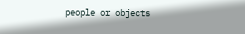people or objects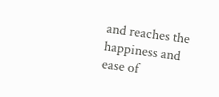and reaches the happiness and ease of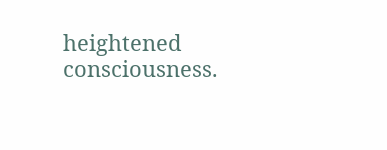heightened consciousness.